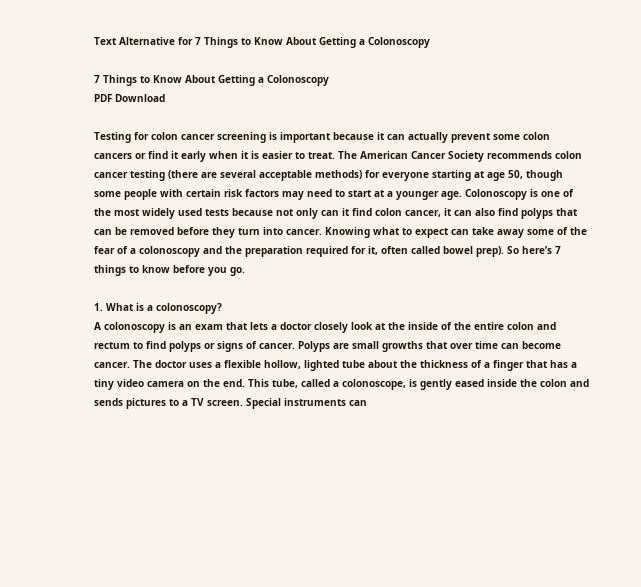Text Alternative for 7 Things to Know About Getting a Colonoscopy

7 Things to Know About Getting a Colonoscopy
PDF Download

Testing for colon cancer screening is important because it can actually prevent some colon cancers or find it early when it is easier to treat. The American Cancer Society recommends colon cancer testing (there are several acceptable methods) for everyone starting at age 50, though some people with certain risk factors may need to start at a younger age. Colonoscopy is one of the most widely used tests because not only can it find colon cancer, it can also find polyps that can be removed before they turn into cancer. Knowing what to expect can take away some of the fear of a colonoscopy and the preparation required for it, often called bowel prep). So here’s 7 things to know before you go.

1. What is a colonoscopy?
A colonoscopy is an exam that lets a doctor closely look at the inside of the entire colon and rectum to find polyps or signs of cancer. Polyps are small growths that over time can become cancer. The doctor uses a flexible hollow, lighted tube about the thickness of a finger that has a tiny video camera on the end. This tube, called a colonoscope, is gently eased inside the colon and sends pictures to a TV screen. Special instruments can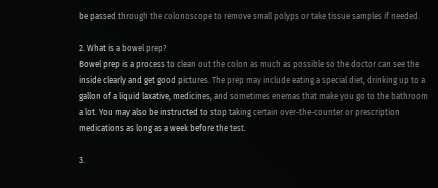be passed through the colonoscope to remove small polyps or take tissue samples if needed.

2. What is a bowel prep?
Bowel prep is a process to clean out the colon as much as possible so the doctor can see the inside clearly and get good pictures. The prep may include eating a special diet, drinking up to a gallon of a liquid laxative, medicines, and sometimes enemas that make you go to the bathroom a lot. You may also be instructed to stop taking certain over-the-counter or prescription medications as long as a week before the test.

3.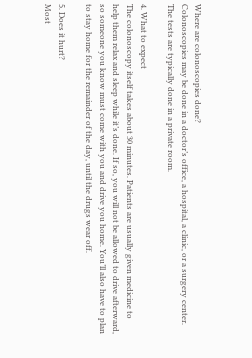Where are colonoscopies done?
Colonoscopies may be done in a doctor’s office, a hospital, a clinic, or a surgery center. The tests are typically done in a private room.

4. What to expect
The colonoscopy itself takes about 30 minutes. Patients are usually given medicine to help them relax and sleep while it’s done. If so, you will not be allowed to drive afterward, so someone you know must come with you and drive you home. You’ll also have to plan to stay home for the remainder of the day, until the drugs wear off.

5. Does it hurt?
Most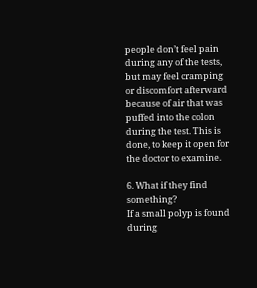people don’t feel pain during any of the tests, but may feel cramping or discomfort afterward because of air that was puffed into the colon during the test. This is done, to keep it open for the doctor to examine.

6. What if they find something?
If a small polyp is found during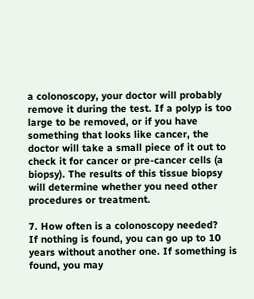a colonoscopy, your doctor will probably remove it during the test. If a polyp is too large to be removed, or if you have something that looks like cancer, the doctor will take a small piece of it out to check it for cancer or pre-cancer cells (a biopsy). The results of this tissue biopsy will determine whether you need other procedures or treatment.

7. How often is a colonoscopy needed?
If nothing is found, you can go up to 10 years without another one. If something is found, you may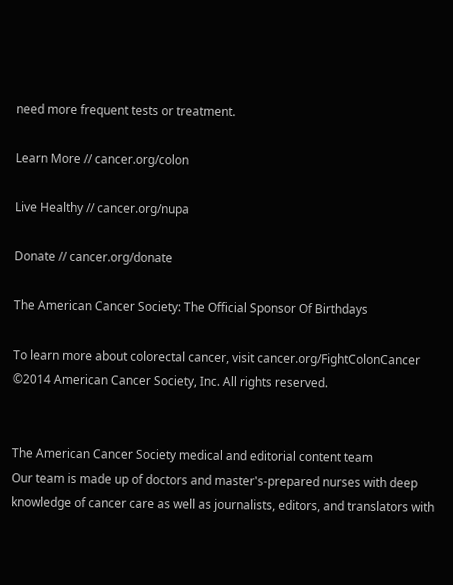need more frequent tests or treatment.

Learn More // cancer.org/colon

Live Healthy // cancer.org/nupa

Donate // cancer.org/donate

The American Cancer Society: The Official Sponsor Of Birthdays

To learn more about colorectal cancer, visit cancer.org/FightColonCancer
©2014 American Cancer Society, Inc. All rights reserved.


The American Cancer Society medical and editorial content team
Our team is made up of doctors and master's-prepared nurses with deep knowledge of cancer care as well as journalists, editors, and translators with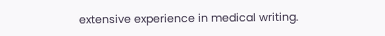extensive experience in medical writing.